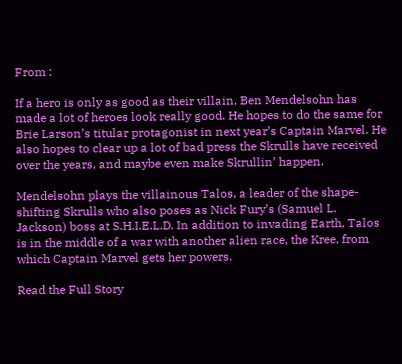From :

If a hero is only as good as their villain, Ben Mendelsohn has made a lot of heroes look really good. He hopes to do the same for Brie Larson’s titular protagonist in next year’s Captain Marvel. He also hopes to clear up a lot of bad press the Skrulls have received over the years, and maybe even make Skrullin’ happen.

Mendelsohn plays the villainous Talos, a leader of the shape-shifting Skrulls who also poses as Nick Fury’s (Samuel L. Jackson) boss at S.H.I.E.L.D. In addition to invading Earth, Talos is in the middle of a war with another alien race, the Kree, from which Captain Marvel gets her powers.

Read the Full Story